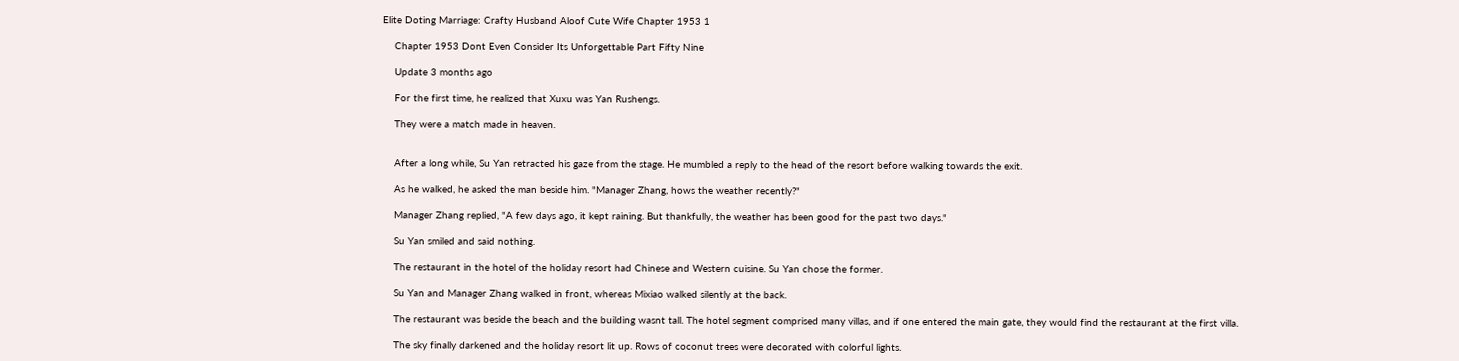Elite Doting Marriage: Crafty Husband Aloof Cute Wife Chapter 1953 1

    Chapter 1953 Dont Even Consider Its Unforgettable Part Fifty Nine

    Update 3 months ago

    For the first time, he realized that Xuxu was Yan Rushengs.

    They were a match made in heaven.


    After a long while, Su Yan retracted his gaze from the stage. He mumbled a reply to the head of the resort before walking towards the exit.

    As he walked, he asked the man beside him. "Manager Zhang, hows the weather recently?"

    Manager Zhang replied, "A few days ago, it kept raining. But thankfully, the weather has been good for the past two days."

    Su Yan smiled and said nothing.

    The restaurant in the hotel of the holiday resort had Chinese and Western cuisine. Su Yan chose the former.

    Su Yan and Manager Zhang walked in front, whereas Mixiao walked silently at the back.

    The restaurant was beside the beach and the building wasnt tall. The hotel segment comprised many villas, and if one entered the main gate, they would find the restaurant at the first villa.

    The sky finally darkened and the holiday resort lit up. Rows of coconut trees were decorated with colorful lights.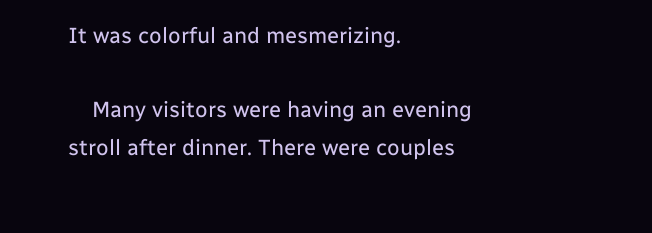It was colorful and mesmerizing.

    Many visitors were having an evening stroll after dinner. There were couples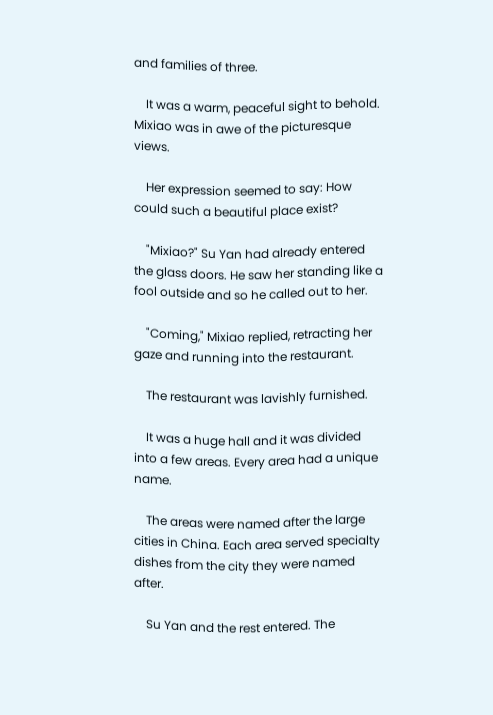and families of three.

    It was a warm, peaceful sight to behold. Mixiao was in awe of the picturesque views.

    Her expression seemed to say: How could such a beautiful place exist?

    "Mixiao?" Su Yan had already entered the glass doors. He saw her standing like a fool outside and so he called out to her.

    "Coming," Mixiao replied, retracting her gaze and running into the restaurant.

    The restaurant was lavishly furnished.

    It was a huge hall and it was divided into a few areas. Every area had a unique name.

    The areas were named after the large cities in China. Each area served specialty dishes from the city they were named after.

    Su Yan and the rest entered. The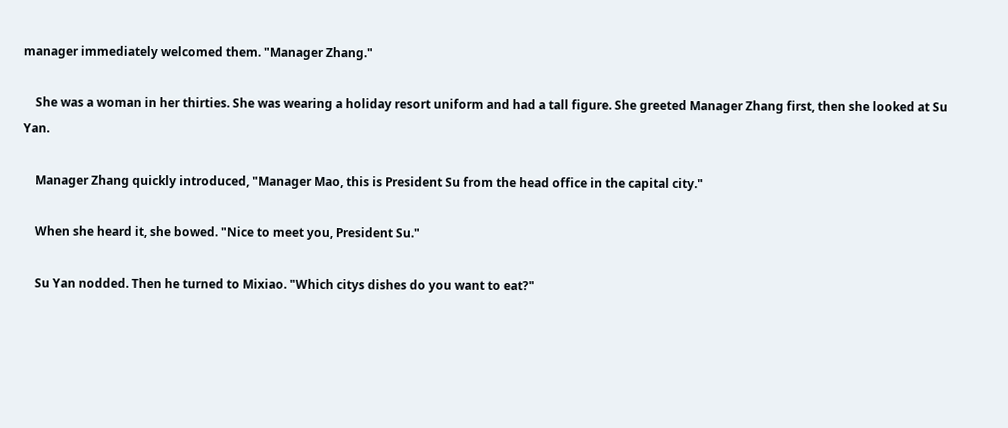manager immediately welcomed them. "Manager Zhang."

    She was a woman in her thirties. She was wearing a holiday resort uniform and had a tall figure. She greeted Manager Zhang first, then she looked at Su Yan.

    Manager Zhang quickly introduced, "Manager Mao, this is President Su from the head office in the capital city."

    When she heard it, she bowed. "Nice to meet you, President Su."

    Su Yan nodded. Then he turned to Mixiao. "Which citys dishes do you want to eat?"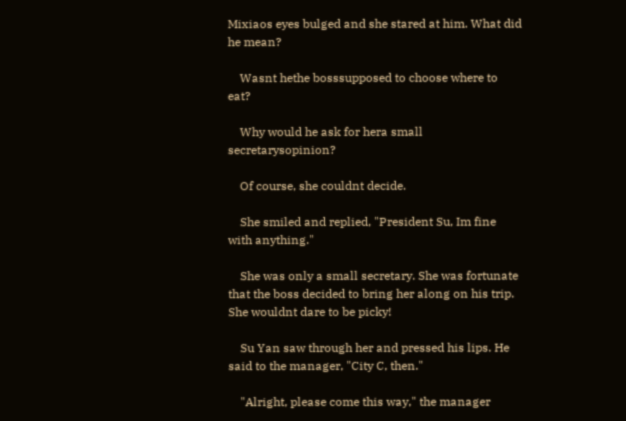Mixiaos eyes bulged and she stared at him. What did he mean?

    Wasnt hethe bosssupposed to choose where to eat?

    Why would he ask for hera small secretarysopinion?

    Of course, she couldnt decide.

    She smiled and replied, "President Su, Im fine with anything."

    She was only a small secretary. She was fortunate that the boss decided to bring her along on his trip. She wouldnt dare to be picky!

    Su Yan saw through her and pressed his lips. He said to the manager, "City C, then."

    "Alright, please come this way," the manager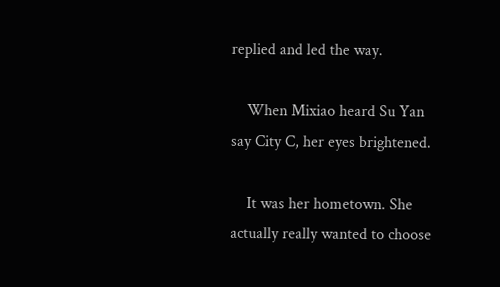replied and led the way.

    When Mixiao heard Su Yan say City C, her eyes brightened.

    It was her hometown. She actually really wanted to choose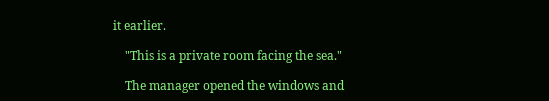it earlier.

    "This is a private room facing the sea."

    The manager opened the windows and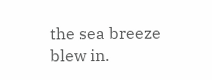the sea breeze blew in.